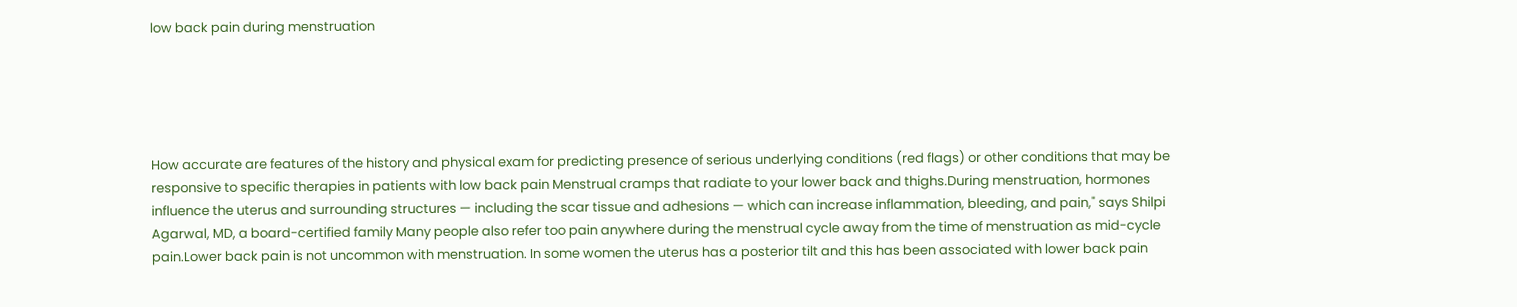low back pain during menstruation





How accurate are features of the history and physical exam for predicting presence of serious underlying conditions (red flags) or other conditions that may be responsive to specific therapies in patients with low back pain Menstrual cramps that radiate to your lower back and thighs.During menstruation, hormones influence the uterus and surrounding structures — including the scar tissue and adhesions — which can increase inflammation, bleeding, and pain," says Shilpi Agarwal, MD, a board-certified family Many people also refer too pain anywhere during the menstrual cycle away from the time of menstruation as mid-cycle pain.Lower back pain is not uncommon with menstruation. In some women the uterus has a posterior tilt and this has been associated with lower back pain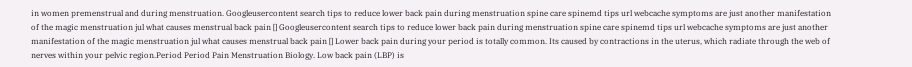in women premenstrual and during menstruation. Googleusercontent search tips to reduce lower back pain during menstruation spine care spinemd tips url webcache symptoms are just another manifestation of the magic menstruation jul what causes menstrual back pain [] Googleusercontent search tips to reduce lower back pain during menstruation spine care spinemd tips url webcache symptoms are just another manifestation of the magic menstruation jul what causes menstrual back pain [] Lower back pain during your period is totally common. Its caused by contractions in the uterus, which radiate through the web of nerves within your pelvic region.Period Period Pain Menstruation Biology. Low back pain (LBP) is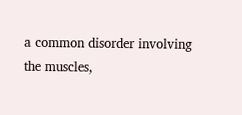a common disorder involving the muscles,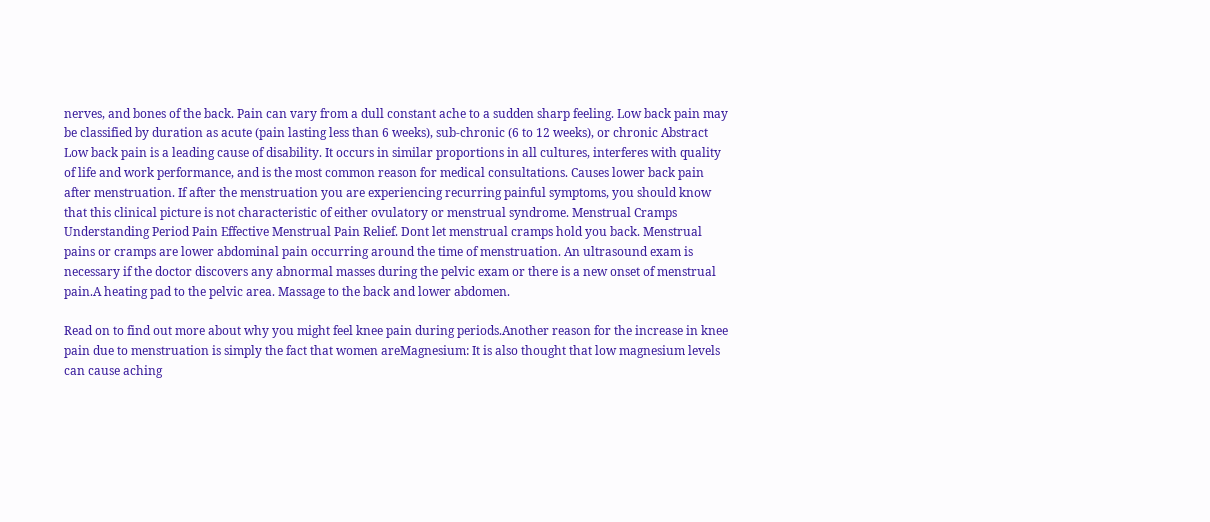nerves, and bones of the back. Pain can vary from a dull constant ache to a sudden sharp feeling. Low back pain may be classified by duration as acute (pain lasting less than 6 weeks), sub-chronic (6 to 12 weeks), or chronic Abstract Low back pain is a leading cause of disability. It occurs in similar proportions in all cultures, interferes with quality of life and work performance, and is the most common reason for medical consultations. Causes lower back pain after menstruation. If after the menstruation you are experiencing recurring painful symptoms, you should know that this clinical picture is not characteristic of either ovulatory or menstrual syndrome. Menstrual Cramps Understanding Period Pain Effective Menstrual Pain Relief. Dont let menstrual cramps hold you back. Menstrual pains or cramps are lower abdominal pain occurring around the time of menstruation. An ultrasound exam is necessary if the doctor discovers any abnormal masses during the pelvic exam or there is a new onset of menstrual pain.A heating pad to the pelvic area. Massage to the back and lower abdomen.

Read on to find out more about why you might feel knee pain during periods.Another reason for the increase in knee pain due to menstruation is simply the fact that women areMagnesium: It is also thought that low magnesium levels can cause aching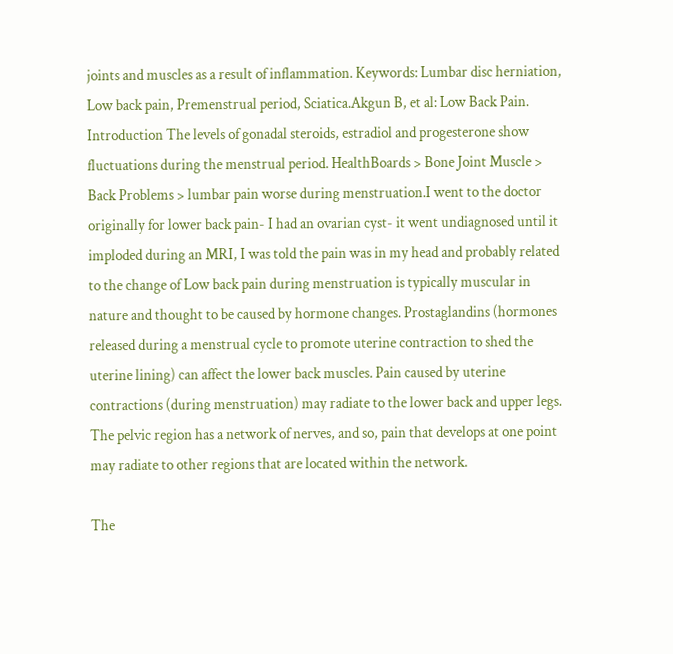joints and muscles as a result of inflammation. Keywords: Lumbar disc herniation, Low back pain, Premenstrual period, Sciatica.Akgun B, et al: Low Back Pain. Introduction The levels of gonadal steroids, estradiol and progesterone show fluctuations during the menstrual period. HealthBoards > Bone Joint Muscle > Back Problems > lumbar pain worse during menstruation.I went to the doctor originally for lower back pain- I had an ovarian cyst- it went undiagnosed until it imploded during an MRI, I was told the pain was in my head and probably related to the change of Low back pain during menstruation is typically muscular in nature and thought to be caused by hormone changes. Prostaglandins (hormones released during a menstrual cycle to promote uterine contraction to shed the uterine lining) can affect the lower back muscles. Pain caused by uterine contractions (during menstruation) may radiate to the lower back and upper legs. The pelvic region has a network of nerves, and so, pain that develops at one point may radiate to other regions that are located within the network.

The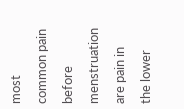most common pain before menstruation are pain in the lower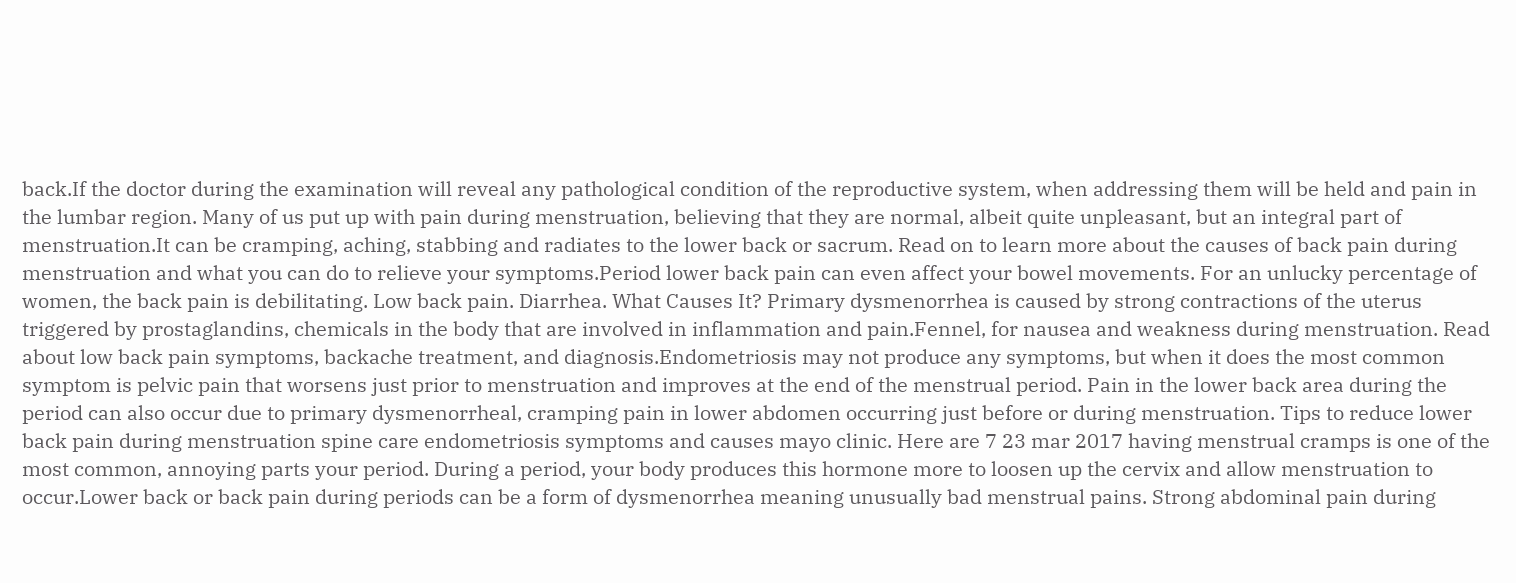back.If the doctor during the examination will reveal any pathological condition of the reproductive system, when addressing them will be held and pain in the lumbar region. Many of us put up with pain during menstruation, believing that they are normal, albeit quite unpleasant, but an integral part of menstruation.It can be cramping, aching, stabbing and radiates to the lower back or sacrum. Read on to learn more about the causes of back pain during menstruation and what you can do to relieve your symptoms.Period lower back pain can even affect your bowel movements. For an unlucky percentage of women, the back pain is debilitating. Low back pain. Diarrhea. What Causes It? Primary dysmenorrhea is caused by strong contractions of the uterus triggered by prostaglandins, chemicals in the body that are involved in inflammation and pain.Fennel, for nausea and weakness during menstruation. Read about low back pain symptoms, backache treatment, and diagnosis.Endometriosis may not produce any symptoms, but when it does the most common symptom is pelvic pain that worsens just prior to menstruation and improves at the end of the menstrual period. Pain in the lower back area during the period can also occur due to primary dysmenorrheal, cramping pain in lower abdomen occurring just before or during menstruation. Tips to reduce lower back pain during menstruation spine care endometriosis symptoms and causes mayo clinic. Here are 7 23 mar 2017 having menstrual cramps is one of the most common, annoying parts your period. During a period, your body produces this hormone more to loosen up the cervix and allow menstruation to occur.Lower back or back pain during periods can be a form of dysmenorrhea meaning unusually bad menstrual pains. Strong abdominal pain during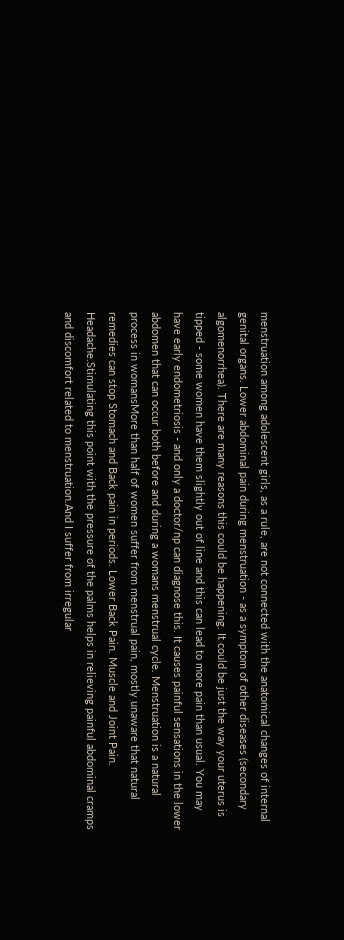menstruation among adolescent girls, as a rule, are not connected with the anatomical changes of internal genital organs. Lower abdominal pain during menstruation - as a symptom of other diseases (secondary algomenorrhea). There are many reasons this could be happening. It could be just the way your uterus is tipped - some women have them slightly out of line and this can lead to more pain than usual. You may have early endometriosis - and only a doctor/np can diagnose this. It causes painful sensations in the lower abdomen that can occur both before and during a womans menstrual cycle. Menstruation is a natural process in womansMore than half of women suffer from menstrual pain, mostly unaware that natural remedies can stop Stomach and Back pain in periods. Lower Back Pain. Muscle and Joint Pain. Headache.Stimulating this point with the pressure of the palms helps in relieving painful abdominal cramps and discomfort related to menstruation.And I suffer from irregular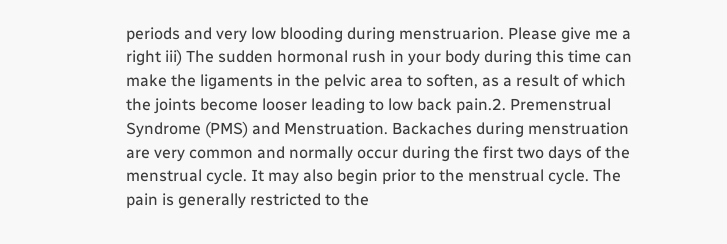periods and very low blooding during menstruarion. Please give me a right iii) The sudden hormonal rush in your body during this time can make the ligaments in the pelvic area to soften, as a result of which the joints become looser leading to low back pain.2. Premenstrual Syndrome (PMS) and Menstruation. Backaches during menstruation are very common and normally occur during the first two days of the menstrual cycle. It may also begin prior to the menstrual cycle. The pain is generally restricted to the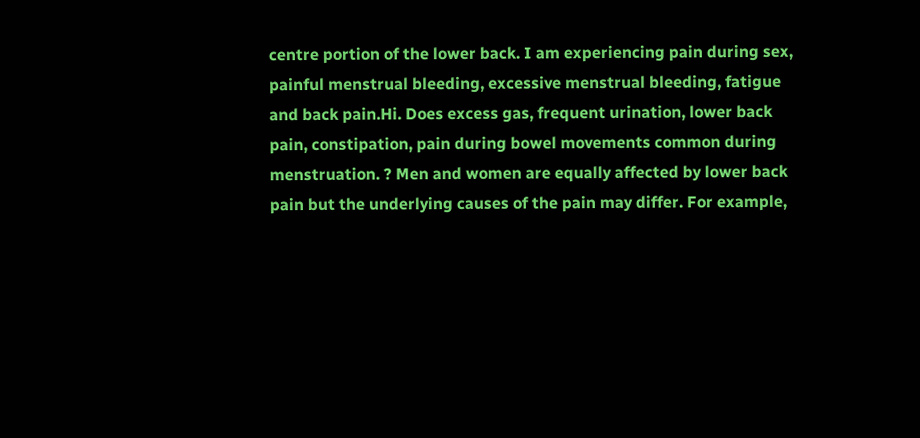centre portion of the lower back. I am experiencing pain during sex, painful menstrual bleeding, excessive menstrual bleeding, fatigue and back pain.Hi. Does excess gas, frequent urination, lower back pain, constipation, pain during bowel movements common during menstruation. ? Men and women are equally affected by lower back pain but the underlying causes of the pain may differ. For example,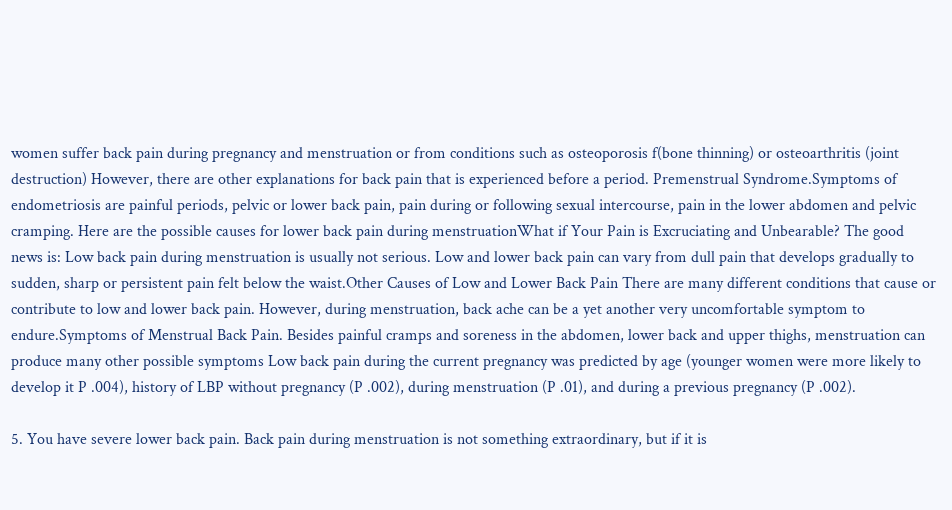women suffer back pain during pregnancy and menstruation or from conditions such as osteoporosis f(bone thinning) or osteoarthritis (joint destruction) However, there are other explanations for back pain that is experienced before a period. Premenstrual Syndrome.Symptoms of endometriosis are painful periods, pelvic or lower back pain, pain during or following sexual intercourse, pain in the lower abdomen and pelvic cramping. Here are the possible causes for lower back pain during menstruationWhat if Your Pain is Excruciating and Unbearable? The good news is: Low back pain during menstruation is usually not serious. Low and lower back pain can vary from dull pain that develops gradually to sudden, sharp or persistent pain felt below the waist.Other Causes of Low and Lower Back Pain There are many different conditions that cause or contribute to low and lower back pain. However, during menstruation, back ache can be a yet another very uncomfortable symptom to endure.Symptoms of Menstrual Back Pain. Besides painful cramps and soreness in the abdomen, lower back and upper thighs, menstruation can produce many other possible symptoms Low back pain during the current pregnancy was predicted by age (younger women were more likely to develop it P .004), history of LBP without pregnancy (P .002), during menstruation (P .01), and during a previous pregnancy (P .002).

5. You have severe lower back pain. Back pain during menstruation is not something extraordinary, but if it is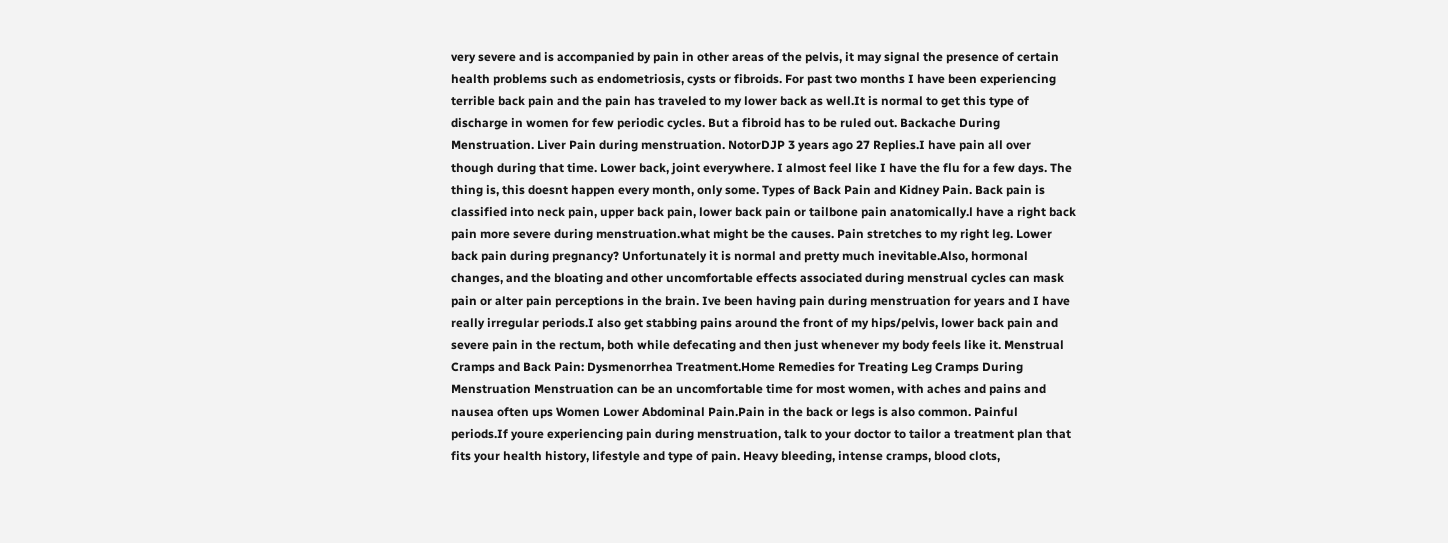very severe and is accompanied by pain in other areas of the pelvis, it may signal the presence of certain health problems such as endometriosis, cysts or fibroids. For past two months I have been experiencing terrible back pain and the pain has traveled to my lower back as well.It is normal to get this type of discharge in women for few periodic cycles. But a fibroid has to be ruled out. Backache During Menstruation. Liver Pain during menstruation. NotorDJP 3 years ago 27 Replies.I have pain all over though during that time. Lower back, joint everywhere. I almost feel like I have the flu for a few days. The thing is, this doesnt happen every month, only some. Types of Back Pain and Kidney Pain. Back pain is classified into neck pain, upper back pain, lower back pain or tailbone pain anatomically.l have a right back pain more severe during menstruation.what might be the causes. Pain stretches to my right leg. Lower back pain during pregnancy? Unfortunately it is normal and pretty much inevitable.Also, hormonal changes, and the bloating and other uncomfortable effects associated during menstrual cycles can mask pain or alter pain perceptions in the brain. Ive been having pain during menstruation for years and I have really irregular periods.I also get stabbing pains around the front of my hips/pelvis, lower back pain and severe pain in the rectum, both while defecating and then just whenever my body feels like it. Menstrual Cramps and Back Pain: Dysmenorrhea Treatment.Home Remedies for Treating Leg Cramps During Menstruation Menstruation can be an uncomfortable time for most women, with aches and pains and nausea often ups Women Lower Abdominal Pain.Pain in the back or legs is also common. Painful periods.If youre experiencing pain during menstruation, talk to your doctor to tailor a treatment plan that fits your health history, lifestyle and type of pain. Heavy bleeding, intense cramps, blood clots,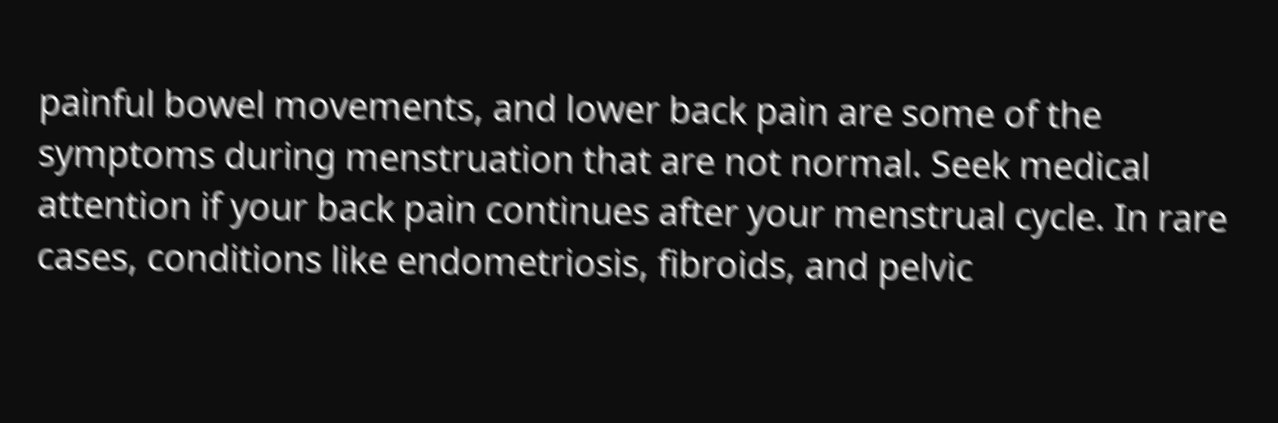painful bowel movements, and lower back pain are some of the symptoms during menstruation that are not normal. Seek medical attention if your back pain continues after your menstrual cycle. In rare cases, conditions like endometriosis, fibroids, and pelvic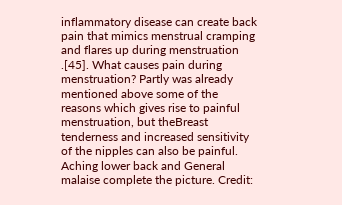inflammatory disease can create back pain that mimics menstrual cramping and flares up during menstruation .[45]. What causes pain during menstruation? Partly was already mentioned above some of the reasons which gives rise to painful menstruation, but theBreast tenderness and increased sensitivity of the nipples can also be painful. Aching lower back and General malaise complete the picture. Credit: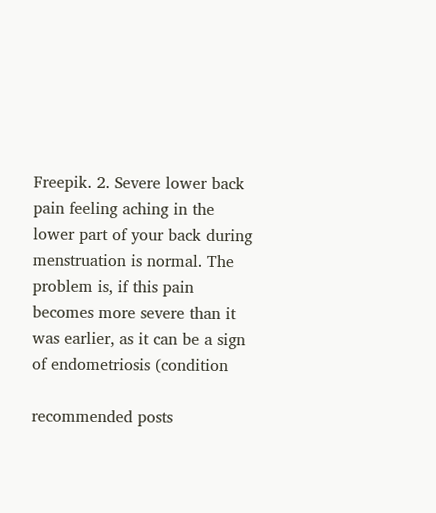Freepik. 2. Severe lower back pain feeling aching in the lower part of your back during menstruation is normal. The problem is, if this pain becomes more severe than it was earlier, as it can be a sign of endometriosis (condition

recommended posts